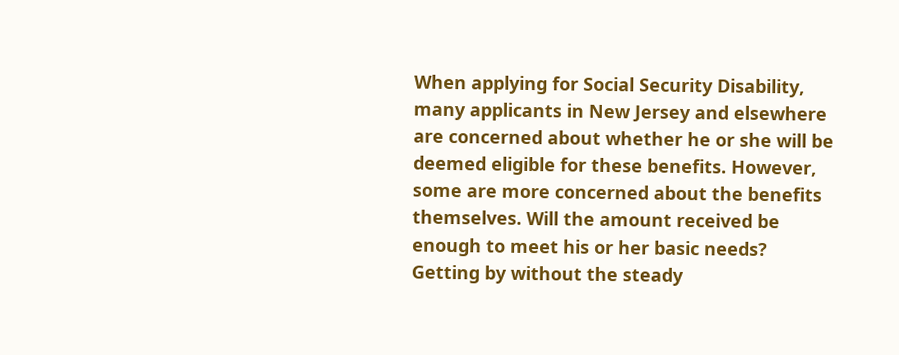When applying for Social Security Disability, many applicants in New Jersey and elsewhere are concerned about whether he or she will be deemed eligible for these benefits. However, some are more concerned about the benefits themselves. Will the amount received be enough to meet his or her basic needs? Getting by without the steady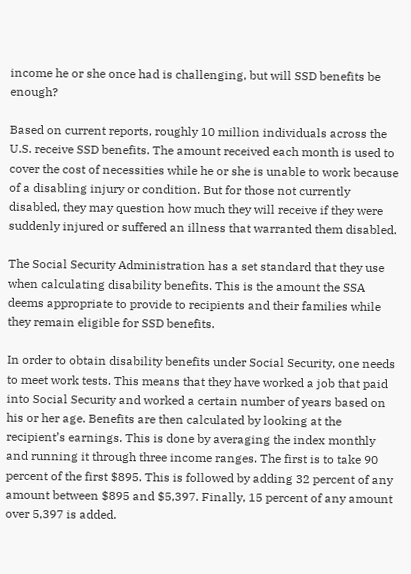income he or she once had is challenging, but will SSD benefits be enough?

Based on current reports, roughly 10 million individuals across the U.S. receive SSD benefits. The amount received each month is used to cover the cost of necessities while he or she is unable to work because of a disabling injury or condition. But for those not currently disabled, they may question how much they will receive if they were suddenly injured or suffered an illness that warranted them disabled.

The Social Security Administration has a set standard that they use when calculating disability benefits. This is the amount the SSA deems appropriate to provide to recipients and their families while they remain eligible for SSD benefits.

In order to obtain disability benefits under Social Security, one needs to meet work tests. This means that they have worked a job that paid into Social Security and worked a certain number of years based on his or her age. Benefits are then calculated by looking at the recipient’s earnings. This is done by averaging the index monthly and running it through three income ranges. The first is to take 90 percent of the first $895. This is followed by adding 32 percent of any amount between $895 and $5,397. Finally, 15 percent of any amount over 5,397 is added.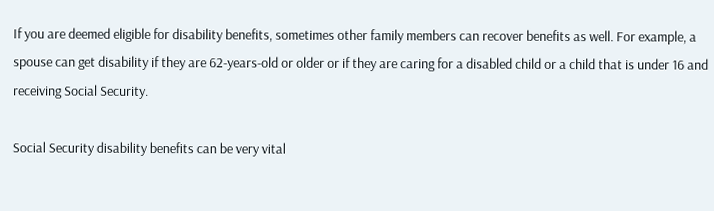If you are deemed eligible for disability benefits, sometimes other family members can recover benefits as well. For example, a spouse can get disability if they are 62-years-old or older or if they are caring for a disabled child or a child that is under 16 and receiving Social Security.

Social Security disability benefits can be very vital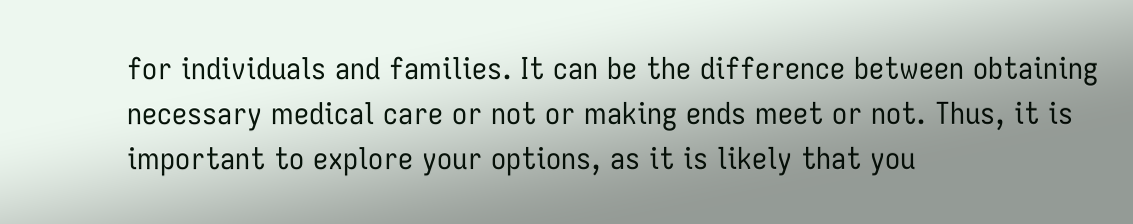for individuals and families. It can be the difference between obtaining necessary medical care or not or making ends meet or not. Thus, it is important to explore your options, as it is likely that you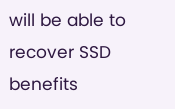will be able to recover SSD benefits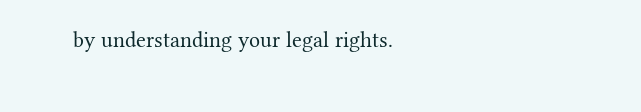by understanding your legal rights.